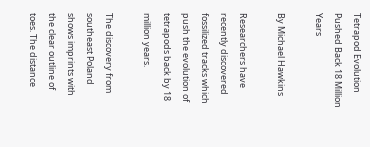Tetrapod Evolution Pushed Back 18 Million Years

By Michael Hawkins

Researchers have recently discovered fossilized tracks which push the evolution of tetrapods back by 18 million years.

The discovery from southeast Poland shows imprints with the clear outline of toes. The distance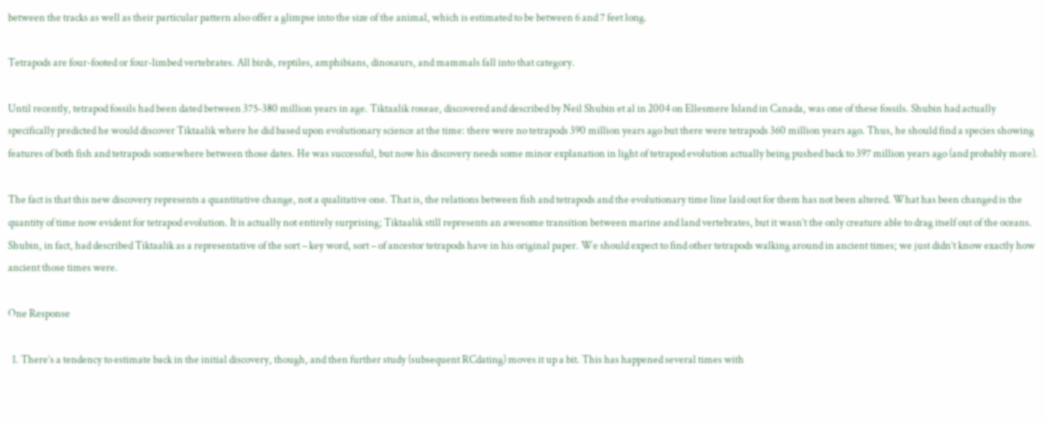between the tracks as well as their particular pattern also offer a glimpse into the size of the animal, which is estimated to be between 6 and 7 feet long.

Tetrapods are four-footed or four-limbed vertebrates. All birds, reptiles, amphibians, dinosaurs, and mammals fall into that category.

Until recently, tetrapod fossils had been dated between 375-380 million years in age. Tiktaalik roseae, discovered and described by Neil Shubin et al in 2004 on Ellesmere Island in Canada, was one of these fossils. Shubin had actually specifically predicted he would discover Tiktaalik where he did based upon evolutionary science at the time: there were no tetrapods 390 million years ago but there were tetrapods 360 million years ago. Thus, he should find a species showing features of both fish and tetrapods somewhere between those dates. He was successful, but now his discovery needs some minor explanation in light of tetrapod evolution actually being pushed back to 397 million years ago (and probably more).

The fact is that this new discovery represents a quantitative change, not a qualitative one. That is, the relations between fish and tetrapods and the evolutionary time line laid out for them has not been altered. What has been changed is the quantity of time now evident for tetrapod evolution. It is actually not entirely surprising; Tiktaalik still represents an awesome transition between marine and land vertebrates, but it wasn’t the only creature able to drag itself out of the oceans. Shubin, in fact, had described Tiktaalik as a representative of the sort – key word, sort – of ancestor tetrapods have in his original paper. We should expect to find other tetrapods walking around in ancient times; we just didn’t know exactly how ancient those times were.

One Response

  1. There’s a tendency to estimate back in the initial discovery, though, and then further study (subsequent RCdating) moves it up a bit. This has happened several times with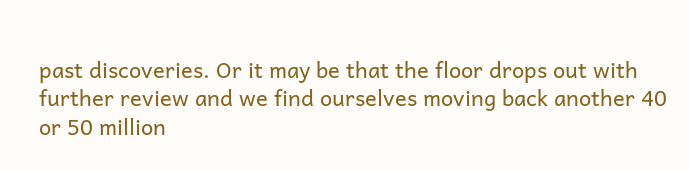past discoveries. Or it may be that the floor drops out with further review and we find ourselves moving back another 40 or 50 million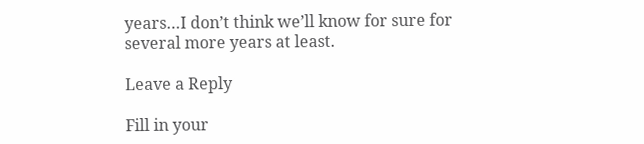years…I don’t think we’ll know for sure for several more years at least.

Leave a Reply

Fill in your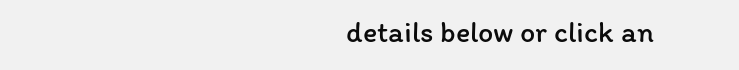details below or click an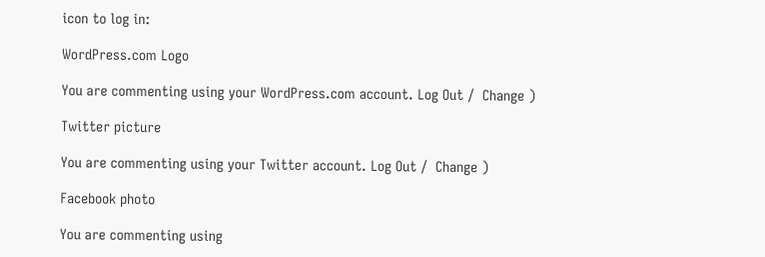icon to log in:

WordPress.com Logo

You are commenting using your WordPress.com account. Log Out /  Change )

Twitter picture

You are commenting using your Twitter account. Log Out /  Change )

Facebook photo

You are commenting using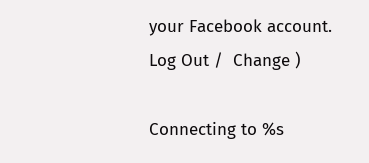your Facebook account. Log Out /  Change )

Connecting to %s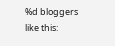%d bloggers like this: